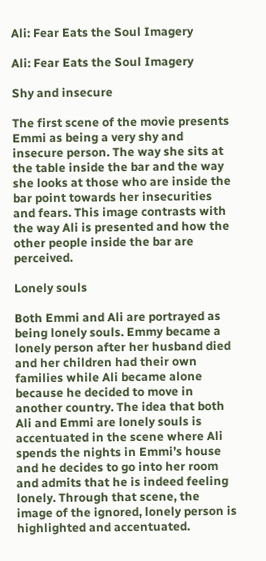Ali: Fear Eats the Soul Imagery

Ali: Fear Eats the Soul Imagery

Shy and insecure

The first scene of the movie presents Emmi as being a very shy and insecure person. The way she sits at the table inside the bar and the way she looks at those who are inside the bar point towards her insecurities and fears. This image contrasts with the way Ali is presented and how the other people inside the bar are perceived.

Lonely souls

Both Emmi and Ali are portrayed as being lonely souls. Emmy became a lonely person after her husband died and her children had their own families while Ali became alone because he decided to move in another country. The idea that both Ali and Emmi are lonely souls is accentuated in the scene where Ali spends the nights in Emmi’s house and he decides to go into her room and admits that he is indeed feeling lonely. Through that scene, the image of the ignored, lonely person is highlighted and accentuated.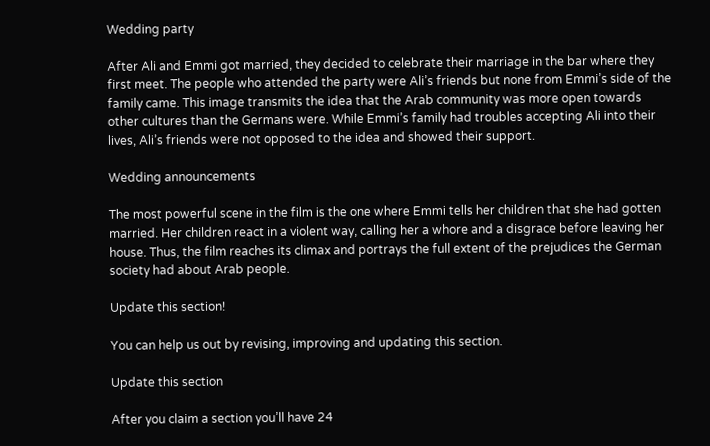Wedding party

After Ali and Emmi got married, they decided to celebrate their marriage in the bar where they first meet. The people who attended the party were Ali’s friends but none from Emmi’s side of the family came. This image transmits the idea that the Arab community was more open towards other cultures than the Germans were. While Emmi’s family had troubles accepting Ali into their lives, Ali’s friends were not opposed to the idea and showed their support.

Wedding announcements

The most powerful scene in the film is the one where Emmi tells her children that she had gotten married. Her children react in a violent way, calling her a whore and a disgrace before leaving her house. Thus, the film reaches its climax and portrays the full extent of the prejudices the German society had about Arab people.

Update this section!

You can help us out by revising, improving and updating this section.

Update this section

After you claim a section you’ll have 24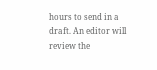hours to send in a draft. An editor will review the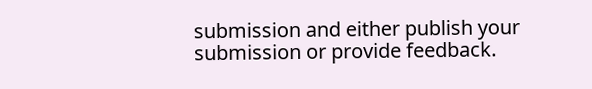submission and either publish your submission or provide feedback.